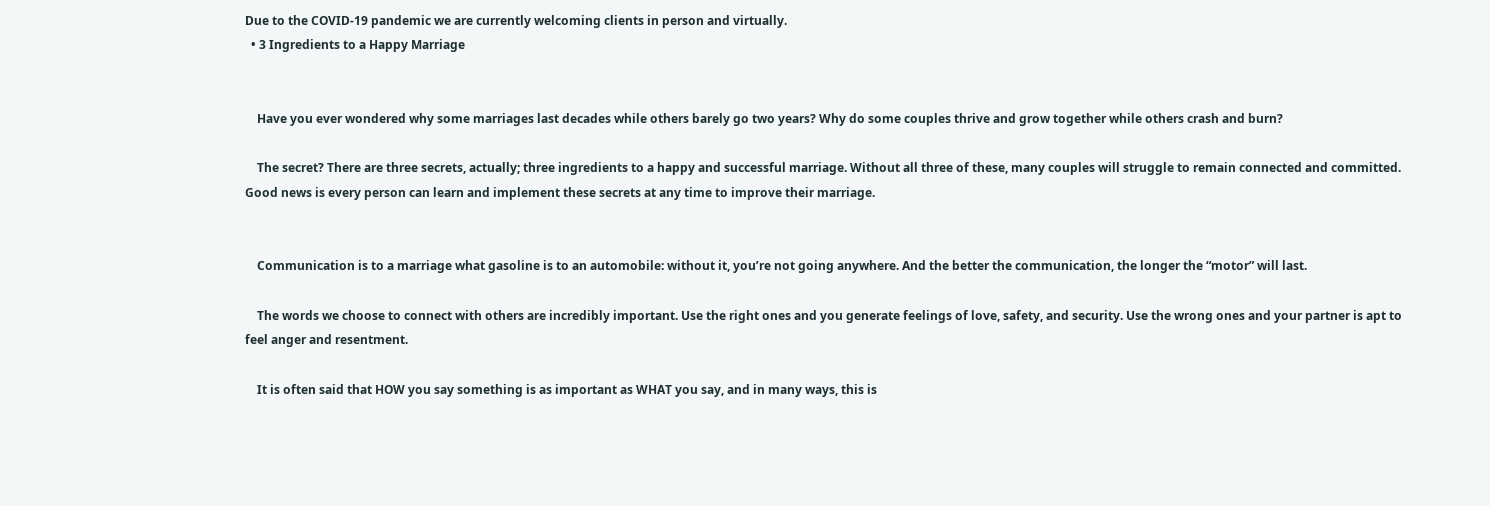Due to the COVID-19 pandemic we are currently welcoming clients in person and virtually.
  • 3 Ingredients to a Happy Marriage


    Have you ever wondered why some marriages last decades while others barely go two years? Why do some couples thrive and grow together while others crash and burn?

    The secret? There are three secrets, actually; three ingredients to a happy and successful marriage. Without all three of these, many couples will struggle to remain connected and committed. Good news is every person can learn and implement these secrets at any time to improve their marriage.


    Communication is to a marriage what gasoline is to an automobile: without it, you’re not going anywhere. And the better the communication, the longer the “motor” will last.

    The words we choose to connect with others are incredibly important. Use the right ones and you generate feelings of love, safety, and security. Use the wrong ones and your partner is apt to feel anger and resentment.

    It is often said that HOW you say something is as important as WHAT you say, and in many ways, this is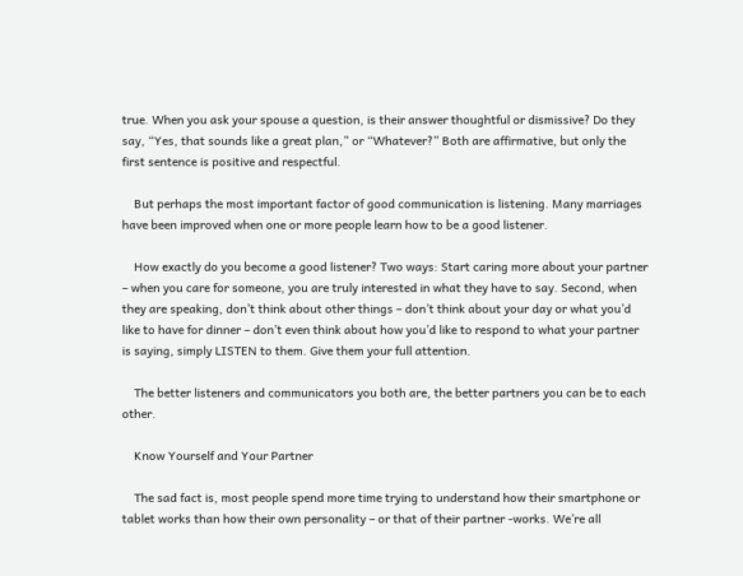true. When you ask your spouse a question, is their answer thoughtful or dismissive? Do they say, “Yes, that sounds like a great plan,” or “Whatever?” Both are affirmative, but only the first sentence is positive and respectful.

    But perhaps the most important factor of good communication is listening. Many marriages have been improved when one or more people learn how to be a good listener.

    How exactly do you become a good listener? Two ways: Start caring more about your partner – when you care for someone, you are truly interested in what they have to say. Second, when they are speaking, don’t think about other things – don’t think about your day or what you’d like to have for dinner – don’t even think about how you’d like to respond to what your partner is saying, simply LISTEN to them. Give them your full attention.

    The better listeners and communicators you both are, the better partners you can be to each other.

    Know Yourself and Your Partner

    The sad fact is, most people spend more time trying to understand how their smartphone or tablet works than how their own personality – or that of their partner -works. We’re all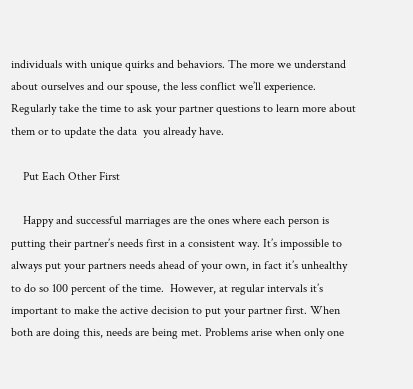individuals with unique quirks and behaviors. The more we understand about ourselves and our spouse, the less conflict we’ll experience. Regularly take the time to ask your partner questions to learn more about them or to update the data  you already have.

    Put Each Other First

    Happy and successful marriages are the ones where each person is putting their partner’s needs first in a consistent way. It’s impossible to always put your partners needs ahead of your own, in fact it’s unhealthy to do so 100 percent of the time.  However, at regular intervals it’s important to make the active decision to put your partner first. When both are doing this, needs are being met. Problems arise when only one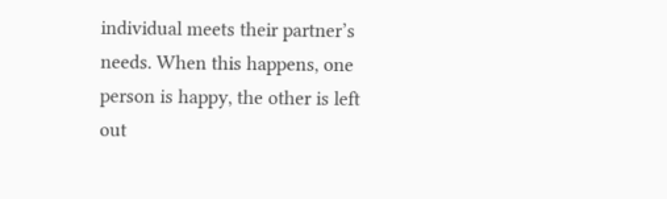individual meets their partner’s needs. When this happens, one person is happy, the other is left out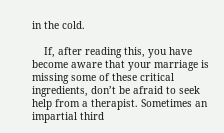in the cold.

    If, after reading this, you have become aware that your marriage is missing some of these critical ingredients, don’t be afraid to seek help from a therapist. Sometimes an impartial third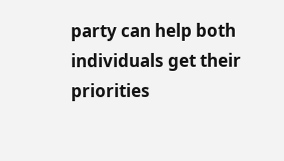party can help both individuals get their priorities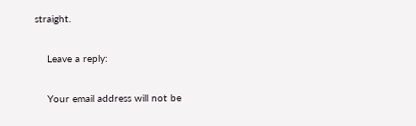straight.

    Leave a reply:

    Your email address will not be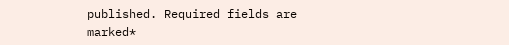published. Required fields are marked*